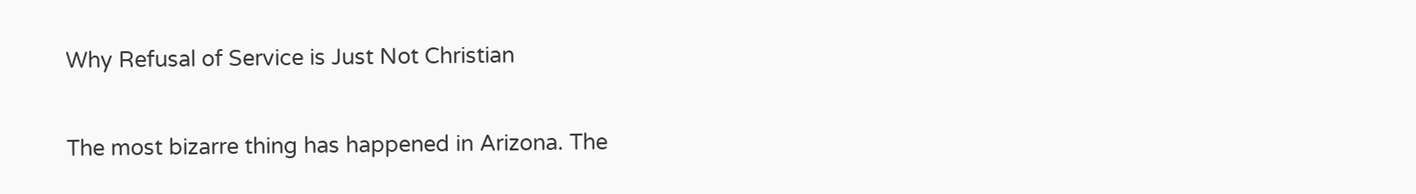Why Refusal of Service is Just Not Christian

The most bizarre thing has happened in Arizona. The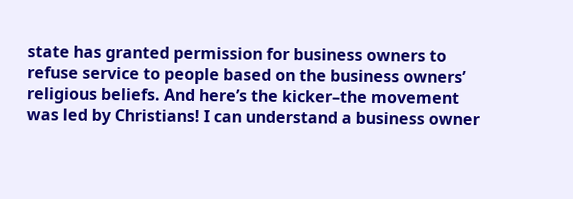state has granted permission for business owners to refuse service to people based on the business owners’ religious beliefs. And here’s the kicker–the movement was led by Christians! I can understand a business owner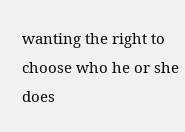wanting the right to  choose who he or she does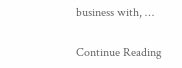business with, …

Continue Reading